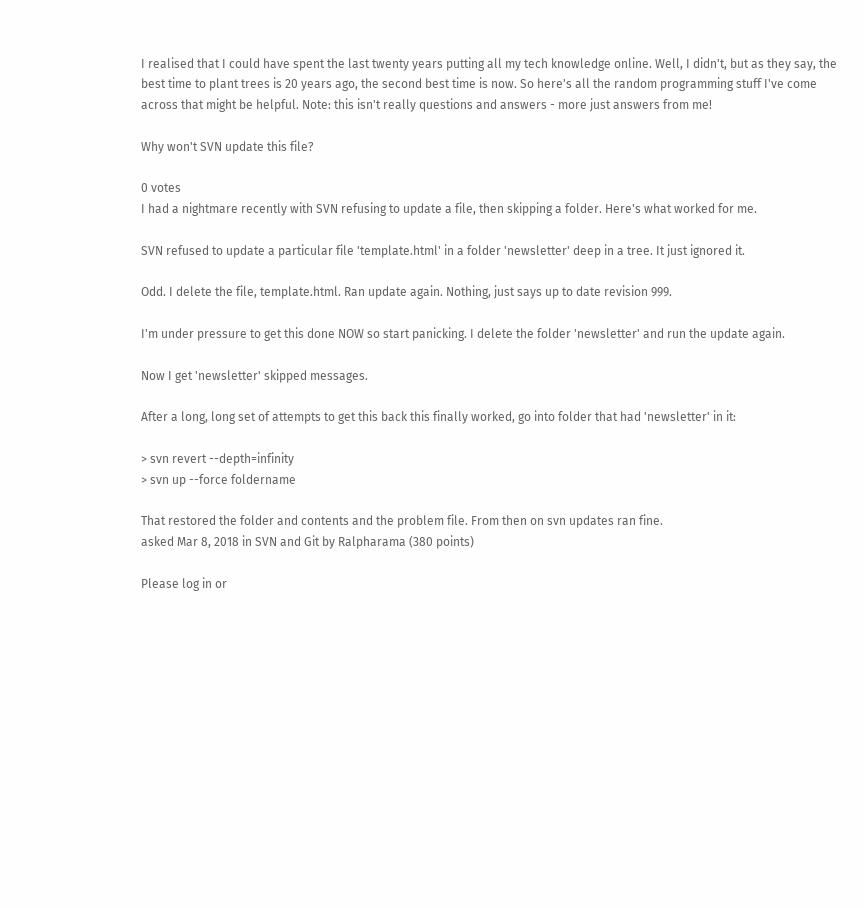I realised that I could have spent the last twenty years putting all my tech knowledge online. Well, I didn't, but as they say, the best time to plant trees is 20 years ago, the second best time is now. So here's all the random programming stuff I've come across that might be helpful. Note: this isn't really questions and answers - more just answers from me!

Why won't SVN update this file?

0 votes
I had a nightmare recently with SVN refusing to update a file, then skipping a folder. Here's what worked for me.

SVN refused to update a particular file 'template.html' in a folder 'newsletter' deep in a tree. It just ignored it.

Odd. I delete the file, template.html. Ran update again. Nothing, just says up to date revision 999.

I'm under pressure to get this done NOW so start panicking. I delete the folder 'newsletter' and run the update again.

Now I get 'newsletter' skipped messages.

After a long, long set of attempts to get this back this finally worked, go into folder that had 'newsletter' in it:

> svn revert --depth=infinity
> svn up --force foldername

That restored the folder and contents and the problem file. From then on svn updates ran fine.
asked Mar 8, 2018 in SVN and Git by Ralpharama (380 points)

Please log in or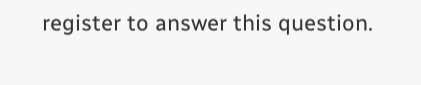register to answer this question.